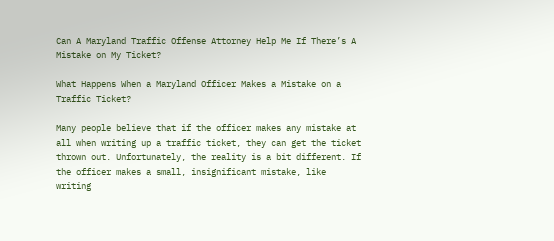Can A Maryland Traffic Offense Attorney Help Me If There’s A Mistake on My Ticket?

What Happens When a Maryland Officer Makes a Mistake on a Traffic Ticket?

Many people believe that if the officer makes any mistake at all when writing up a traffic ticket, they can get the ticket thrown out. Unfortunately, the reality is a bit different. If the officer makes a small, insignificant mistake, like writing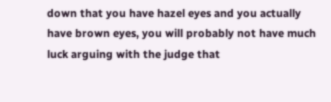down that you have hazel eyes and you actually have brown eyes, you will probably not have much luck arguing with the judge that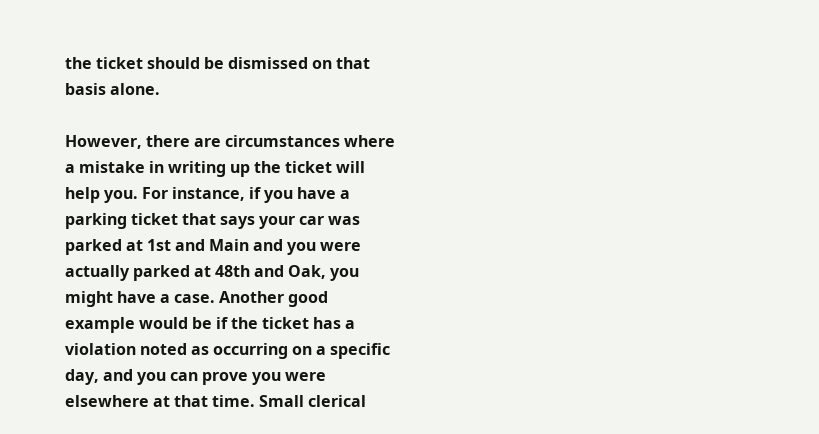the ticket should be dismissed on that basis alone.

However, there are circumstances where a mistake in writing up the ticket will help you. For instance, if you have a parking ticket that says your car was parked at 1st and Main and you were actually parked at 48th and Oak, you might have a case. Another good example would be if the ticket has a violation noted as occurring on a specific day, and you can prove you were elsewhere at that time. Small clerical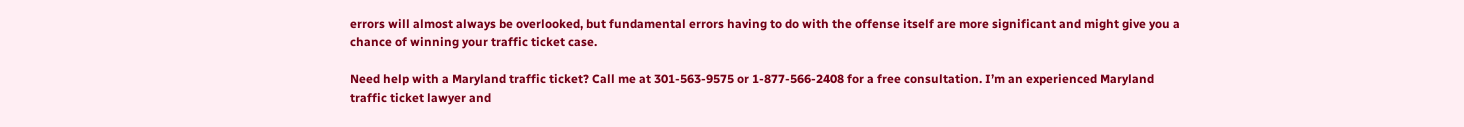errors will almost always be overlooked, but fundamental errors having to do with the offense itself are more significant and might give you a chance of winning your traffic ticket case.

Need help with a Maryland traffic ticket? Call me at 301-563-9575 or 1-877-566-2408 for a free consultation. I’m an experienced Maryland traffic ticket lawyer and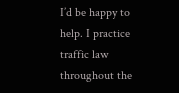I’d be happy to help. I practice traffic law throughout the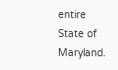entire State of Maryland.